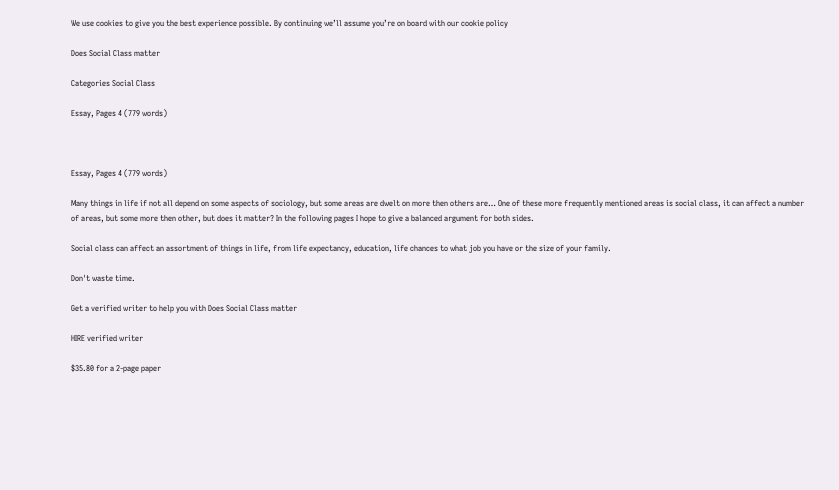We use cookies to give you the best experience possible. By continuing we’ll assume you’re on board with our cookie policy

Does Social Class matter

Categories Social Class

Essay, Pages 4 (779 words)



Essay, Pages 4 (779 words)

Many things in life if not all depend on some aspects of sociology, but some areas are dwelt on more then others are… One of these more frequently mentioned areas is social class, it can affect a number of areas, but some more then other, but does it matter? In the following pages I hope to give a balanced argument for both sides.

Social class can affect an assortment of things in life, from life expectancy, education, life chances to what job you have or the size of your family.

Don't waste time.

Get a verified writer to help you with Does Social Class matter

HIRE verified writer

$35.80 for a 2-page paper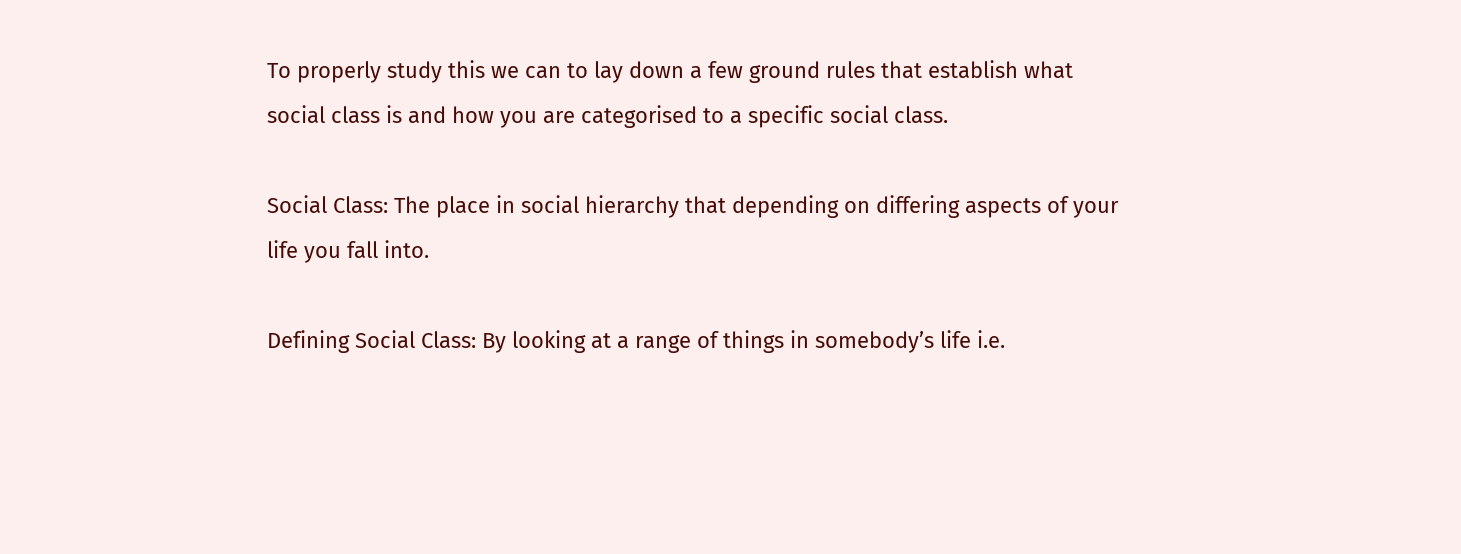To properly study this we can to lay down a few ground rules that establish what social class is and how you are categorised to a specific social class.

Social Class: The place in social hierarchy that depending on differing aspects of your life you fall into.

Defining Social Class: By looking at a range of things in somebody’s life i.e.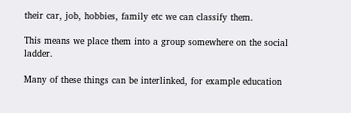their car, job, hobbies, family etc we can classify them.

This means we place them into a group somewhere on the social ladder.

Many of these things can be interlinked, for example education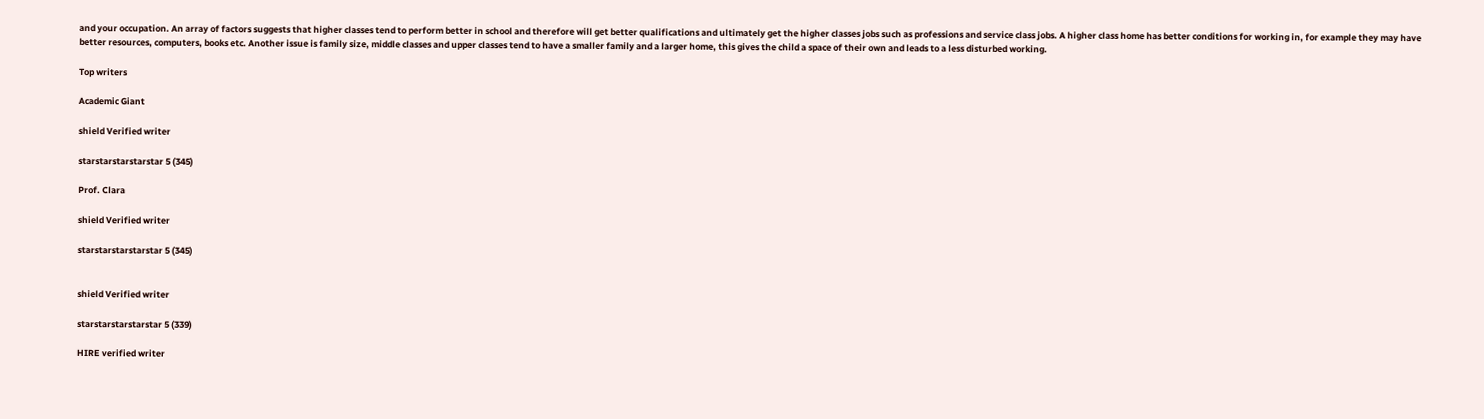and your occupation. An array of factors suggests that higher classes tend to perform better in school and therefore will get better qualifications and ultimately get the higher classes jobs such as professions and service class jobs. A higher class home has better conditions for working in, for example they may have better resources, computers, books etc. Another issue is family size, middle classes and upper classes tend to have a smaller family and a larger home, this gives the child a space of their own and leads to a less disturbed working.

Top writers

Academic Giant

shield Verified writer

starstarstarstarstar 5 (345)

Prof. Clara

shield Verified writer

starstarstarstarstar 5 (345)


shield Verified writer

starstarstarstarstar 5 (339)

HIRE verified writer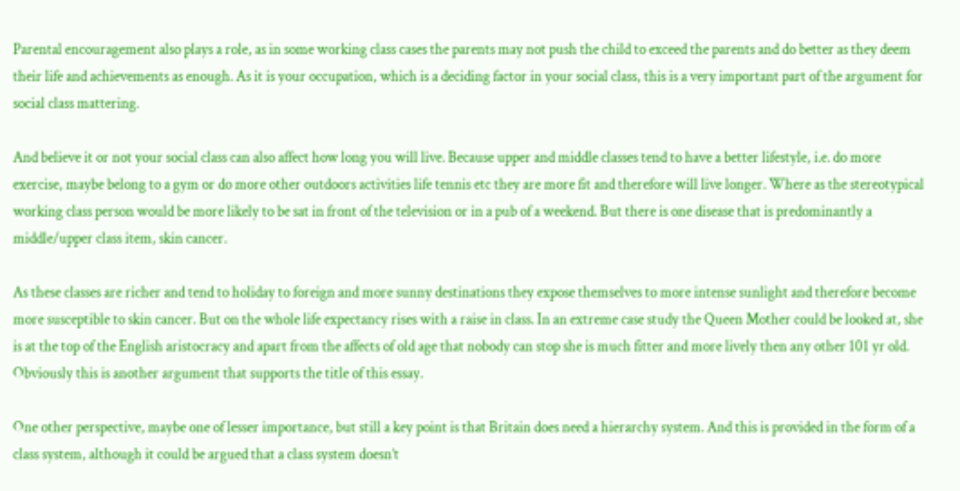Parental encouragement also plays a role, as in some working class cases the parents may not push the child to exceed the parents and do better as they deem their life and achievements as enough. As it is your occupation, which is a deciding factor in your social class, this is a very important part of the argument for social class mattering.

And believe it or not your social class can also affect how long you will live. Because upper and middle classes tend to have a better lifestyle, i.e. do more exercise, maybe belong to a gym or do more other outdoors activities life tennis etc they are more fit and therefore will live longer. Where as the stereotypical working class person would be more likely to be sat in front of the television or in a pub of a weekend. But there is one disease that is predominantly a middle/upper class item, skin cancer.

As these classes are richer and tend to holiday to foreign and more sunny destinations they expose themselves to more intense sunlight and therefore become more susceptible to skin cancer. But on the whole life expectancy rises with a raise in class. In an extreme case study the Queen Mother could be looked at, she is at the top of the English aristocracy and apart from the affects of old age that nobody can stop she is much fitter and more lively then any other 101 yr old. Obviously this is another argument that supports the title of this essay.

One other perspective, maybe one of lesser importance, but still a key point is that Britain does need a hierarchy system. And this is provided in the form of a class system, although it could be argued that a class system doesn’t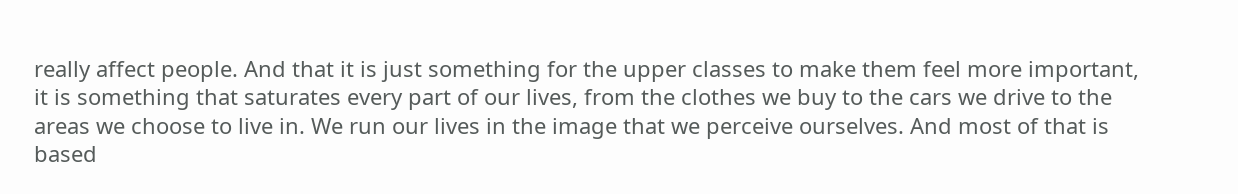really affect people. And that it is just something for the upper classes to make them feel more important, it is something that saturates every part of our lives, from the clothes we buy to the cars we drive to the areas we choose to live in. We run our lives in the image that we perceive ourselves. And most of that is based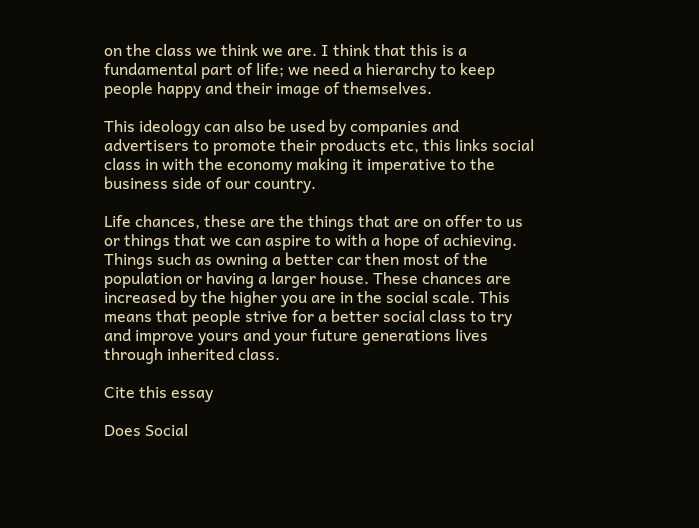on the class we think we are. I think that this is a fundamental part of life; we need a hierarchy to keep people happy and their image of themselves.

This ideology can also be used by companies and advertisers to promote their products etc, this links social class in with the economy making it imperative to the business side of our country.

Life chances, these are the things that are on offer to us or things that we can aspire to with a hope of achieving. Things such as owning a better car then most of the population or having a larger house. These chances are increased by the higher you are in the social scale. This means that people strive for a better social class to try and improve yours and your future generations lives through inherited class.

Cite this essay

Does Social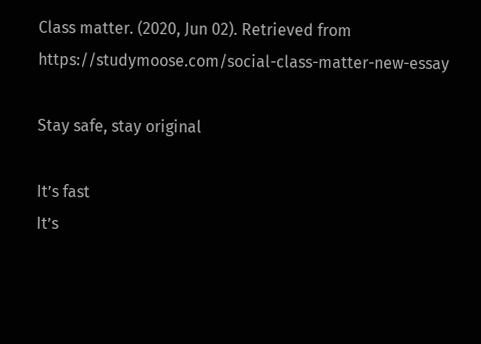Class matter. (2020, Jun 02). Retrieved from https://studymoose.com/social-class-matter-new-essay

Stay safe, stay original

It’s fast
It’s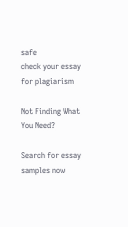safe
check your essay for plagiarism

Not Finding What You Need?

Search for essay samples now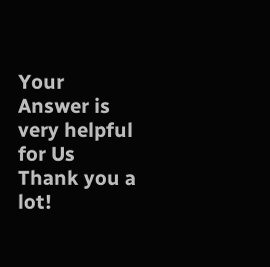Your Answer is very helpful for Us
Thank you a lot!